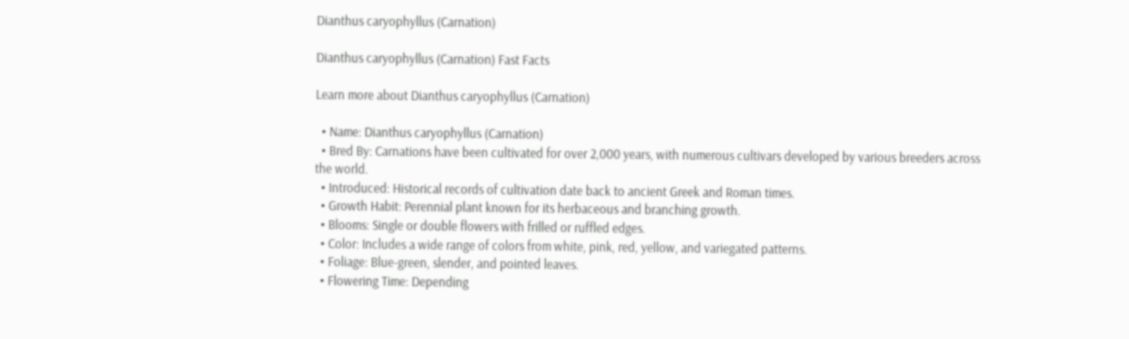Dianthus caryophyllus (Carnation)

Dianthus caryophyllus (Carnation) Fast Facts

Learn more about Dianthus caryophyllus (Carnation)

  • Name: Dianthus caryophyllus (Carnation)
  • Bred By: Carnations have been cultivated for over 2,000 years, with numerous cultivars developed by various breeders across the world.
  • Introduced: Historical records of cultivation date back to ancient Greek and Roman times.
  • Growth Habit: Perennial plant known for its herbaceous and branching growth.
  • Blooms: Single or double flowers with frilled or ruffled edges.
  • Color: Includes a wide range of colors from white, pink, red, yellow, and variegated patterns.
  • Foliage: Blue-green, slender, and pointed leaves.
  • Flowering Time: Depending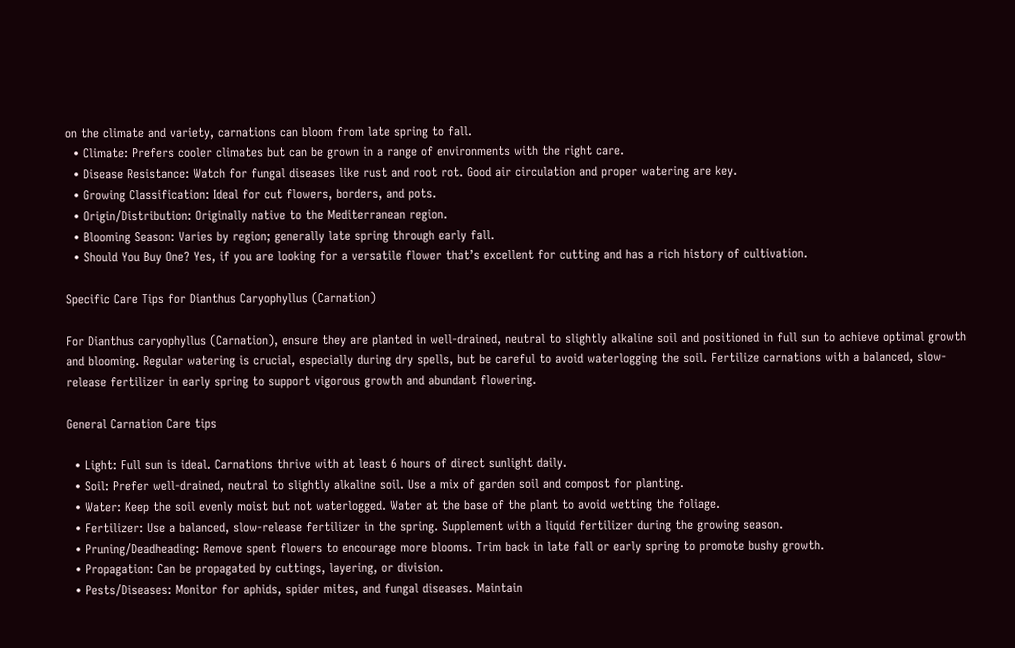on the climate and variety, carnations can bloom from late spring to fall.
  • Climate: Prefers cooler climates but can be grown in a range of environments with the right care.
  • Disease Resistance: Watch for fungal diseases like rust and root rot. Good air circulation and proper watering are key.
  • Growing Classification: Ideal for cut flowers, borders, and pots.
  • Origin/Distribution: Originally native to the Mediterranean region.
  • Blooming Season: Varies by region; generally late spring through early fall.
  • Should You Buy One? Yes, if you are looking for a versatile flower that’s excellent for cutting and has a rich history of cultivation.

Specific Care Tips for Dianthus Caryophyllus (Carnation)

For Dianthus caryophyllus (Carnation), ensure they are planted in well-drained, neutral to slightly alkaline soil and positioned in full sun to achieve optimal growth and blooming. Regular watering is crucial, especially during dry spells, but be careful to avoid waterlogging the soil. Fertilize carnations with a balanced, slow-release fertilizer in early spring to support vigorous growth and abundant flowering.

General Carnation Care tips

  • Light: Full sun is ideal. Carnations thrive with at least 6 hours of direct sunlight daily.
  • Soil: Prefer well-drained, neutral to slightly alkaline soil. Use a mix of garden soil and compost for planting.
  • Water: Keep the soil evenly moist but not waterlogged. Water at the base of the plant to avoid wetting the foliage.
  • Fertilizer: Use a balanced, slow-release fertilizer in the spring. Supplement with a liquid fertilizer during the growing season.
  • Pruning/Deadheading: Remove spent flowers to encourage more blooms. Trim back in late fall or early spring to promote bushy growth.
  • Propagation: Can be propagated by cuttings, layering, or division.
  • Pests/Diseases: Monitor for aphids, spider mites, and fungal diseases. Maintain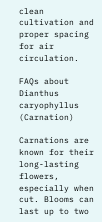clean cultivation and proper spacing for air circulation.

FAQs about Dianthus caryophyllus (Carnation)

Carnations are known for their long-lasting flowers, especially when cut. Blooms can last up to two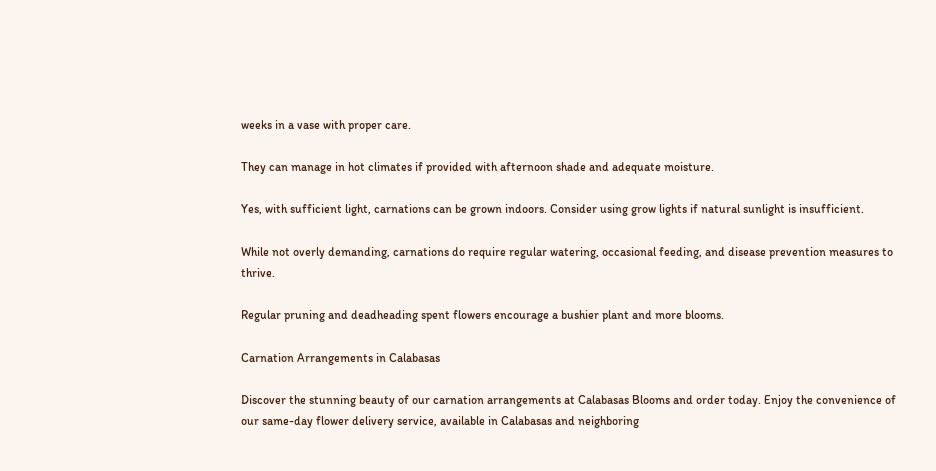weeks in a vase with proper care.

They can manage in hot climates if provided with afternoon shade and adequate moisture.

Yes, with sufficient light, carnations can be grown indoors. Consider using grow lights if natural sunlight is insufficient.

While not overly demanding, carnations do require regular watering, occasional feeding, and disease prevention measures to thrive.

Regular pruning and deadheading spent flowers encourage a bushier plant and more blooms.

Carnation Arrangements in Calabasas

Discover the stunning beauty of our carnation arrangements at Calabasas Blooms and order today. Enjoy the convenience of our same-day flower delivery service, available in Calabasas and neighboring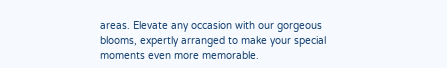areas. Elevate any occasion with our gorgeous blooms, expertly arranged to make your special moments even more memorable.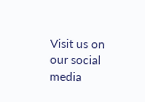Visit us on our social media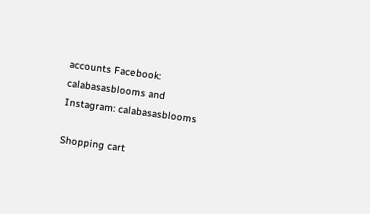accounts Facebook: calabasasblooms and Instagram: calabasasblooms

Shopping cart